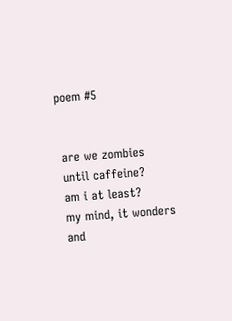poem #5


 are we zombies
 until caffeine?
 am i at least?
 my mind, it wonders
 and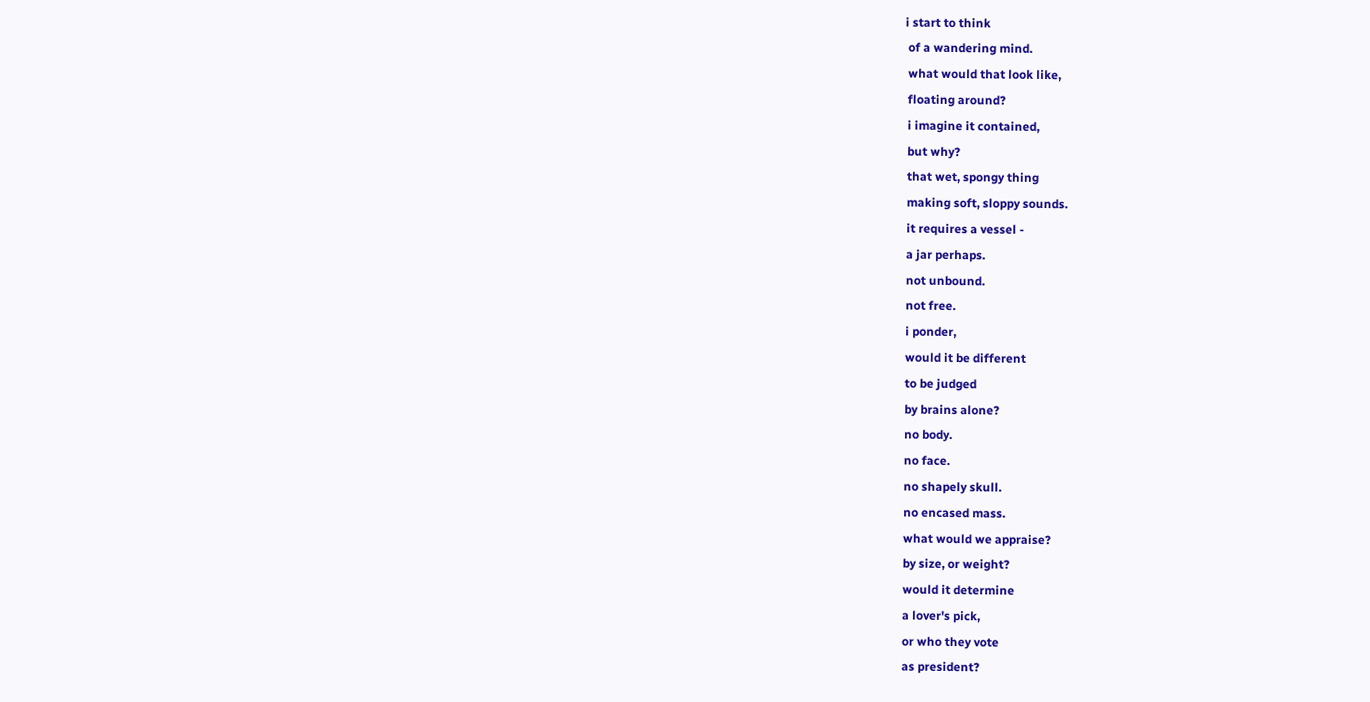i start to think
 of a wandering mind.
 what would that look like,
 floating around?
 i imagine it contained,
 but why?
 that wet, spongy thing
 making soft, sloppy sounds.
 it requires a vessel -
 a jar perhaps.
 not unbound.
 not free.
 i ponder,
 would it be different
 to be judged
 by brains alone?
 no body.
 no face.
 no shapely skull.
 no encased mass.
 what would we appraise?
 by size, or weight?
 would it determine
 a lover's pick,
 or who they vote
 as president?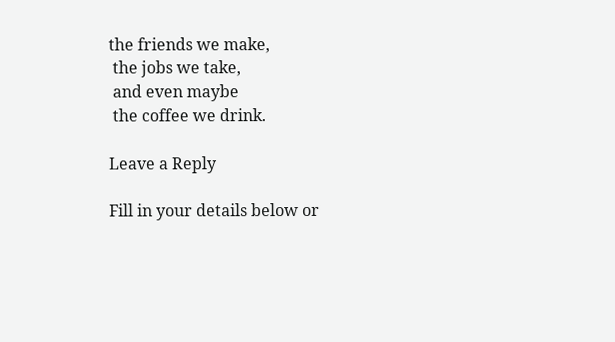the friends we make,
 the jobs we take,
 and even maybe
 the coffee we drink.

Leave a Reply

Fill in your details below or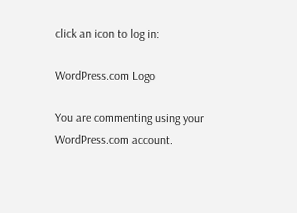click an icon to log in:

WordPress.com Logo

You are commenting using your WordPress.com account.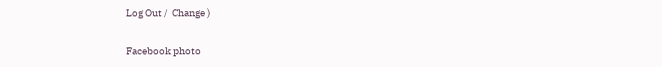Log Out /  Change )

Facebook photo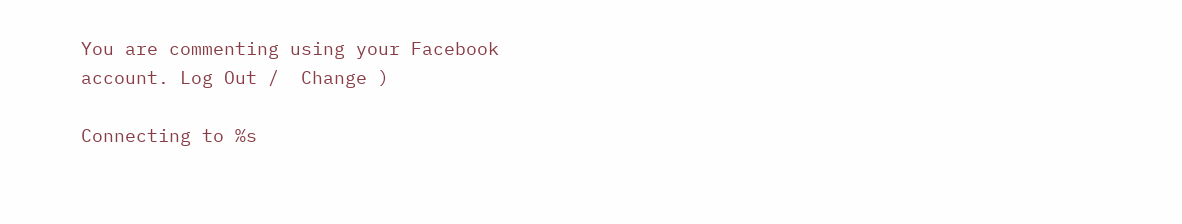You are commenting using your Facebook account. Log Out /  Change )

Connecting to %s